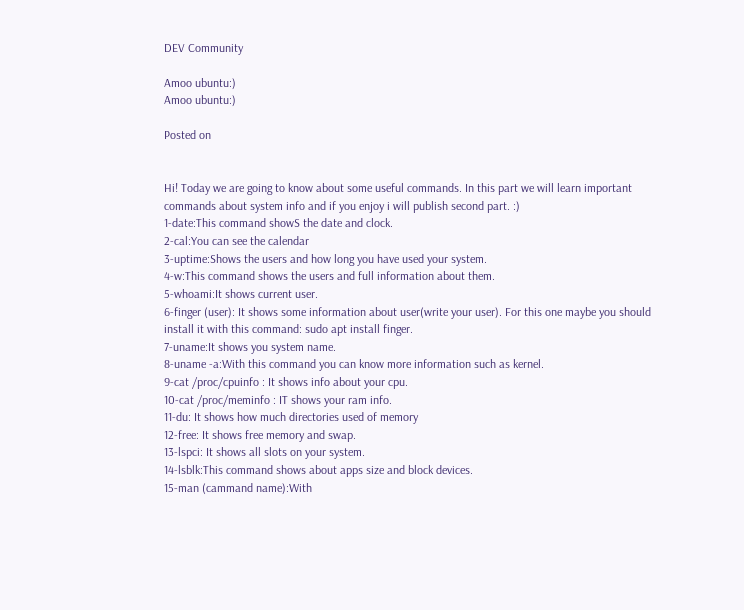DEV Community

Amoo ubuntu:)
Amoo ubuntu:)

Posted on


Hi! Today we are going to know about some useful commands. In this part we will learn important commands about system info and if you enjoy i will publish second part. :)
1-date:This command showS the date and clock.
2-cal:You can see the calendar
3-uptime:Shows the users and how long you have used your system.
4-w:This command shows the users and full information about them.
5-whoami:It shows current user.
6-finger (user): It shows some information about user(write your user). For this one maybe you should install it with this command: sudo apt install finger.
7-uname:It shows you system name.
8-uname -a:With this command you can know more information such as kernel.
9-cat /proc/cpuinfo : It shows info about your cpu.
10-cat /proc/meminfo : IT shows your ram info.
11-du: It shows how much directories used of memory
12-free: It shows free memory and swap.
13-lspci: It shows all slots on your system.
14-lsblk:This command shows about apps size and block devices.
15-man (cammand name):With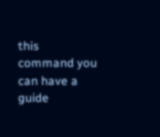this command you can have a guide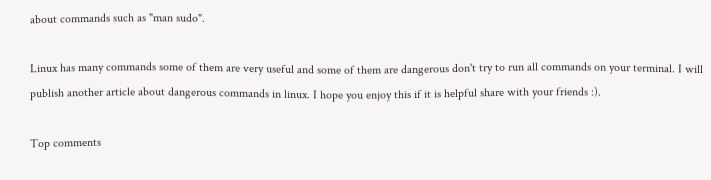about commands such as "man sudo".

Linux has many commands some of them are very useful and some of them are dangerous don't try to run all commands on your terminal. I will publish another article about dangerous commands in linux. I hope you enjoy this if it is helpful share with your friends :).

Top comments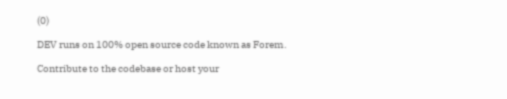(0)

DEV runs on 100% open source code known as Forem.

Contribute to the codebase or host your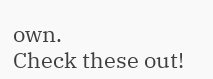own.
Check these out!